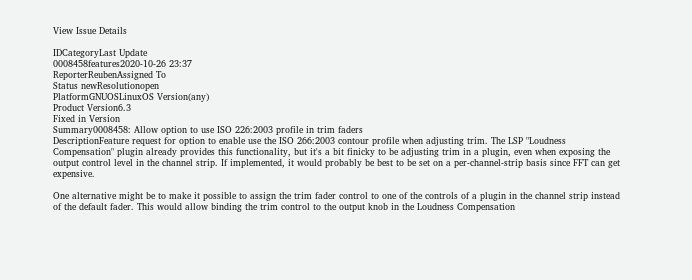View Issue Details

IDCategoryLast Update
0008458features2020-10-26 23:37
ReporterReubenAssigned To
Status newResolutionopen
PlatformGNUOSLinuxOS Version(any)
Product Version6.3
Fixed in Version
Summary0008458: Allow option to use ISO 226:2003 profile in trim faders
DescriptionFeature request for option to enable use the ISO 266:2003 contour profile when adjusting trim. The LSP "Loudness Compensation" plugin already provides this functionality, but it's a bit finicky to be adjusting trim in a plugin, even when exposing the output control level in the channel strip. If implemented, it would probably be best to be set on a per-channel-strip basis since FFT can get expensive.

One alternative might be to make it possible to assign the trim fader control to one of the controls of a plugin in the channel strip instead of the default fader. This would allow binding the trim control to the output knob in the Loudness Compensation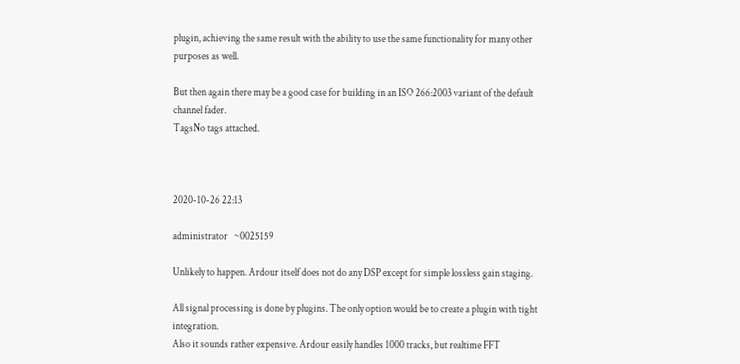plugin, achieving the same result with the ability to use the same functionality for many other purposes as well.

But then again there may be a good case for building in an ISO 266:2003 variant of the default channel fader.
TagsNo tags attached.



2020-10-26 22:13

administrator   ~0025159

Unlikely to happen. Ardour itself does not do any DSP except for simple lossless gain staging.

All signal processing is done by plugins. The only option would be to create a plugin with tight integration.
Also it sounds rather expensive. Ardour easily handles 1000 tracks, but realtime FFT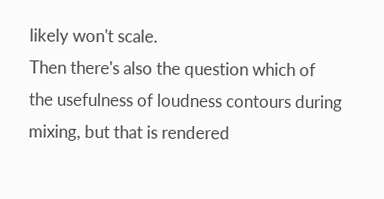likely won't scale.
Then there's also the question which of the usefulness of loudness contours during mixing, but that is rendered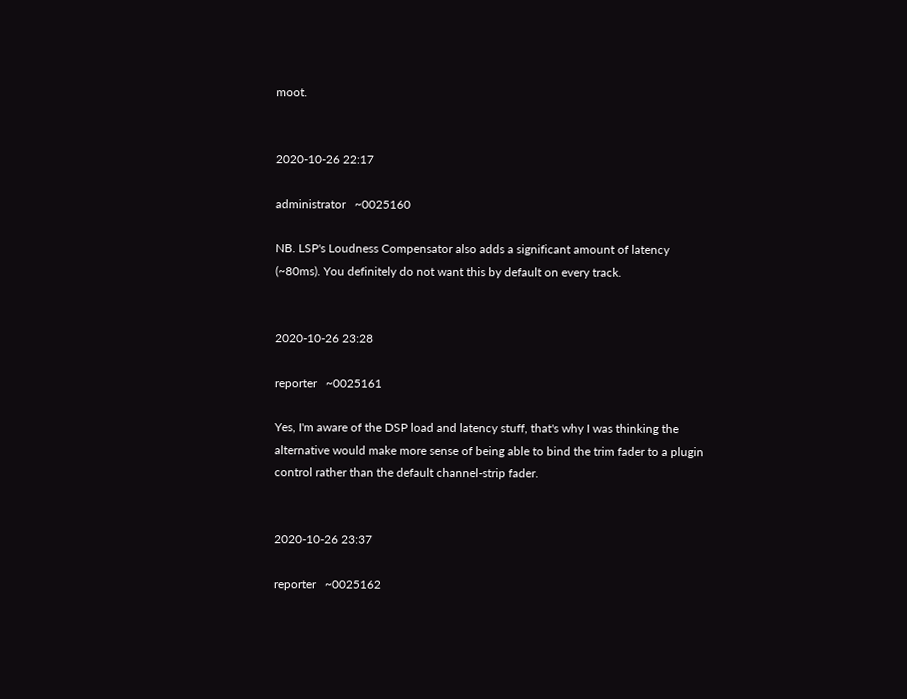moot.


2020-10-26 22:17

administrator   ~0025160

NB. LSP's Loudness Compensator also adds a significant amount of latency (~80ms). You definitely do not want this by default on every track.


2020-10-26 23:28

reporter   ~0025161

Yes, I'm aware of the DSP load and latency stuff, that's why I was thinking the alternative would make more sense of being able to bind the trim fader to a plugin control rather than the default channel-strip fader.


2020-10-26 23:37

reporter   ~0025162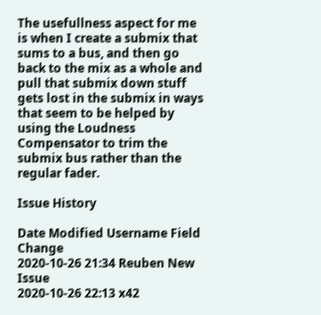The usefullness aspect for me is when I create a submix that sums to a bus, and then go back to the mix as a whole and pull that submix down stuff gets lost in the submix in ways that seem to be helped by using the Loudness Compensator to trim the submix bus rather than the regular fader.

Issue History

Date Modified Username Field Change
2020-10-26 21:34 Reuben New Issue
2020-10-26 22:13 x42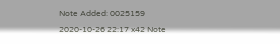Note Added: 0025159
2020-10-26 22:17 x42 Note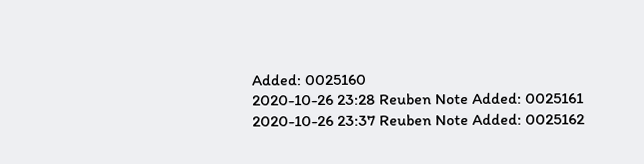Added: 0025160
2020-10-26 23:28 Reuben Note Added: 0025161
2020-10-26 23:37 Reuben Note Added: 0025162